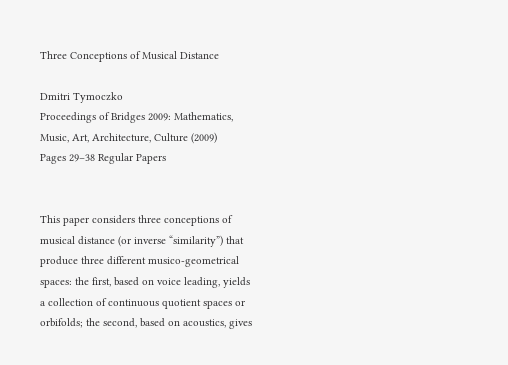Three Conceptions of Musical Distance

Dmitri Tymoczko
Proceedings of Bridges 2009: Mathematics, Music, Art, Architecture, Culture (2009)
Pages 29–38 Regular Papers


This paper considers three conceptions of musical distance (or inverse “similarity”) that produce three different musico-geometrical spaces: the first, based on voice leading, yields a collection of continuous quotient spaces or orbifolds; the second, based on acoustics, gives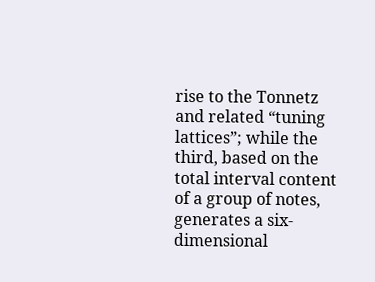rise to the Tonnetz and related “tuning lattices”; while the third, based on the total interval content of a group of notes, generates a six-dimensional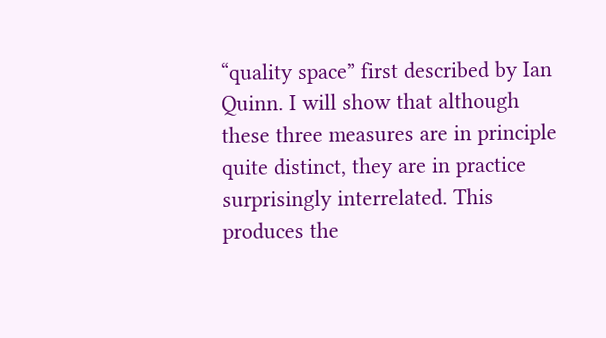“quality space” first described by Ian Quinn. I will show that although these three measures are in principle quite distinct, they are in practice surprisingly interrelated. This produces the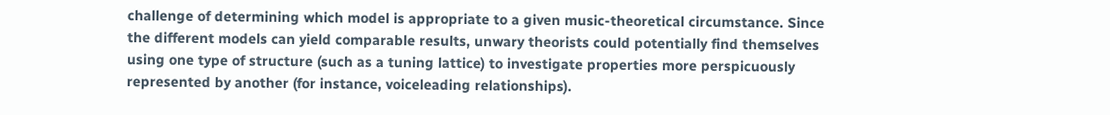challenge of determining which model is appropriate to a given music-theoretical circumstance. Since the different models can yield comparable results, unwary theorists could potentially find themselves using one type of structure (such as a tuning lattice) to investigate properties more perspicuously represented by another (for instance, voiceleading relationships).